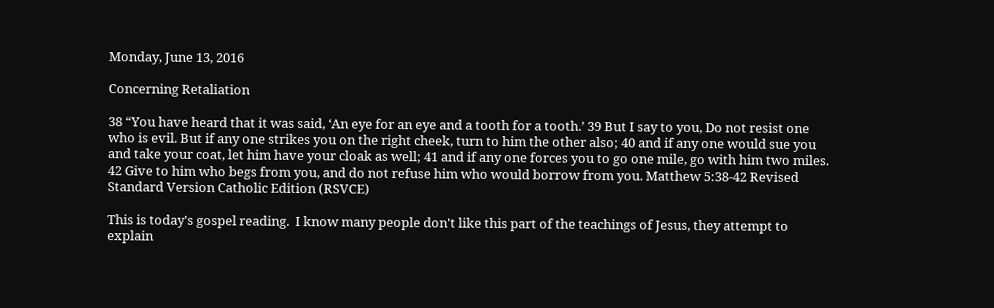Monday, June 13, 2016

Concerning Retaliation

38 “You have heard that it was said, ‘An eye for an eye and a tooth for a tooth.’ 39 But I say to you, Do not resist one who is evil. But if any one strikes you on the right cheek, turn to him the other also; 40 and if any one would sue you and take your coat, let him have your cloak as well; 41 and if any one forces you to go one mile, go with him two miles. 42 Give to him who begs from you, and do not refuse him who would borrow from you. Matthew 5:38-42 Revised Standard Version Catholic Edition (RSVCE)

This is today's gospel reading.  I know many people don't like this part of the teachings of Jesus, they attempt to explain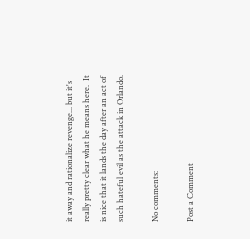it away and rationalize revenge... but it's really pretty clear what he means here.  It is nice that it lands the day after an act of such hateful evil as the attack in Orlando.

No comments:

Post a Comment